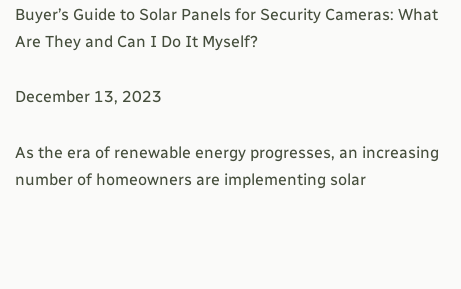Buyer’s Guide to Solar Panels for Security Cameras: What Are They and Can I Do It Myself?

December 13, 2023

As the era of renewable energy progresses, an increasing number of homeowners are implementing solar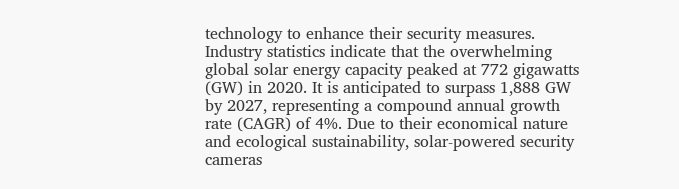technology to enhance their security measures. Industry statistics indicate that the overwhelming global solar energy capacity peaked at 772 gigawatts (GW) in 2020. It is anticipated to surpass 1,888 GW by 2027, representing a compound annual growth rate (CAGR) of 4%. Due to their economical nature and ecological sustainability, solar-powered security cameras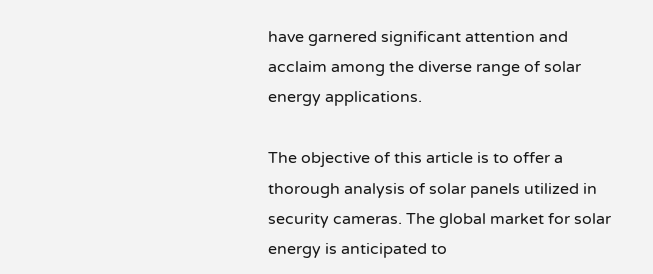have garnered significant attention and acclaim among the diverse range of solar energy applications.

The objective of this article is to offer a thorough analysis of solar panels utilized in security cameras. The global market for solar energy is anticipated to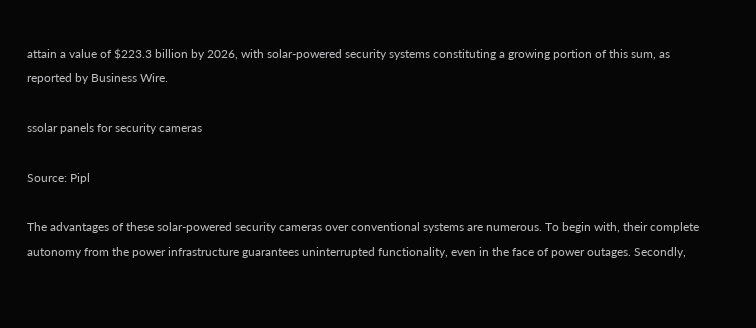attain a value of $223.3 billion by 2026, with solar-powered security systems constituting a growing portion of this sum, as reported by Business Wire.

ssolar panels for security cameras

Source: Pipl

The advantages of these solar-powered security cameras over conventional systems are numerous. To begin with, their complete autonomy from the power infrastructure guarantees uninterrupted functionality, even in the face of power outages. Secondly,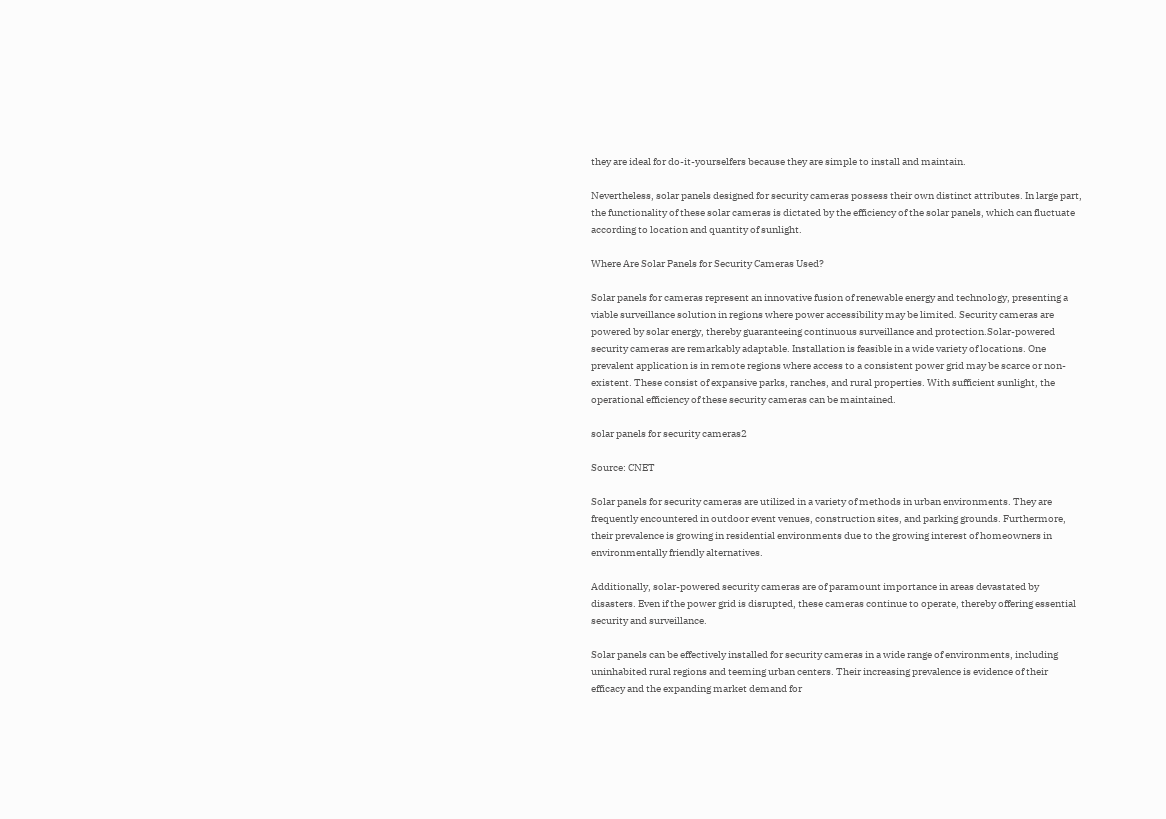they are ideal for do-it-yourselfers because they are simple to install and maintain.

Nevertheless, solar panels designed for security cameras possess their own distinct attributes. In large part, the functionality of these solar cameras is dictated by the efficiency of the solar panels, which can fluctuate according to location and quantity of sunlight.

Where Are Solar Panels for Security Cameras Used?

Solar panels for cameras represent an innovative fusion of renewable energy and technology, presenting a viable surveillance solution in regions where power accessibility may be limited. Security cameras are powered by solar energy, thereby guaranteeing continuous surveillance and protection.Solar-powered security cameras are remarkably adaptable. Installation is feasible in a wide variety of locations. One prevalent application is in remote regions where access to a consistent power grid may be scarce or non-existent. These consist of expansive parks, ranches, and rural properties. With sufficient sunlight, the operational efficiency of these security cameras can be maintained.

solar panels for security cameras2

Source: CNET

Solar panels for security cameras are utilized in a variety of methods in urban environments. They are frequently encountered in outdoor event venues, construction sites, and parking grounds. Furthermore, their prevalence is growing in residential environments due to the growing interest of homeowners in environmentally friendly alternatives.

Additionally, solar-powered security cameras are of paramount importance in areas devastated by disasters. Even if the power grid is disrupted, these cameras continue to operate, thereby offering essential security and surveillance.

Solar panels can be effectively installed for security cameras in a wide range of environments, including uninhabited rural regions and teeming urban centers. Their increasing prevalence is evidence of their efficacy and the expanding market demand for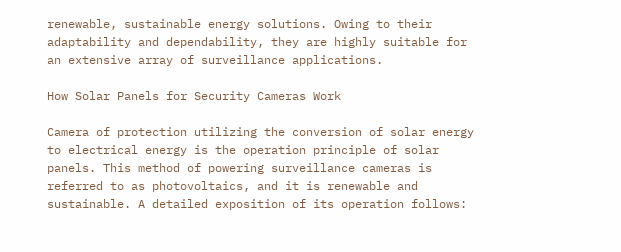renewable, sustainable energy solutions. Owing to their adaptability and dependability, they are highly suitable for an extensive array of surveillance applications.

How Solar Panels for Security Cameras Work

Camera of protection utilizing the conversion of solar energy to electrical energy is the operation principle of solar panels. This method of powering surveillance cameras is referred to as photovoltaics, and it is renewable and sustainable. A detailed exposition of its operation follows: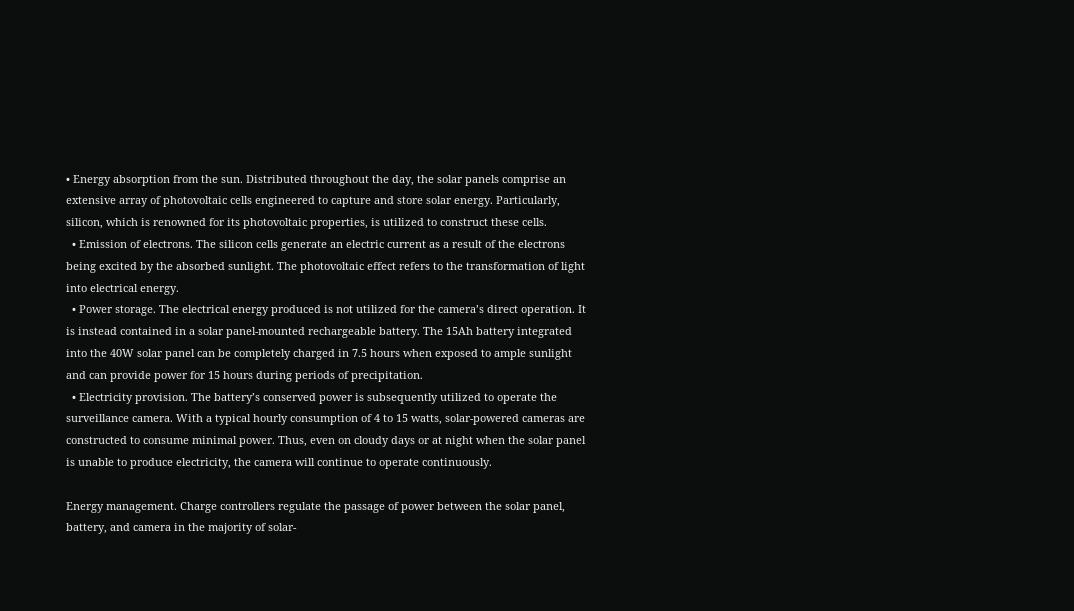• Energy absorption from the sun. Distributed throughout the day, the solar panels comprise an extensive array of photovoltaic cells engineered to capture and store solar energy. Particularly, silicon, which is renowned for its photovoltaic properties, is utilized to construct these cells.
  • Emission of electrons. The silicon cells generate an electric current as a result of the electrons being excited by the absorbed sunlight. The photovoltaic effect refers to the transformation of light into electrical energy.
  • Power storage. The electrical energy produced is not utilized for the camera’s direct operation. It is instead contained in a solar panel-mounted rechargeable battery. The 15Ah battery integrated into the 40W solar panel can be completely charged in 7.5 hours when exposed to ample sunlight and can provide power for 15 hours during periods of precipitation.
  • Electricity provision. The battery’s conserved power is subsequently utilized to operate the surveillance camera. With a typical hourly consumption of 4 to 15 watts, solar-powered cameras are constructed to consume minimal power. Thus, even on cloudy days or at night when the solar panel is unable to produce electricity, the camera will continue to operate continuously.

Energy management. Charge controllers regulate the passage of power between the solar panel, battery, and camera in the majority of solar-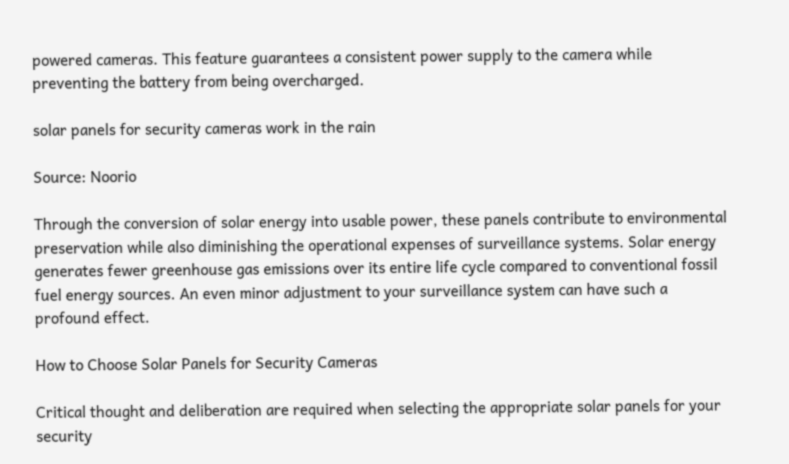powered cameras. This feature guarantees a consistent power supply to the camera while preventing the battery from being overcharged.

solar panels for security cameras work in the rain

Source: Noorio

Through the conversion of solar energy into usable power, these panels contribute to environmental preservation while also diminishing the operational expenses of surveillance systems. Solar energy generates fewer greenhouse gas emissions over its entire life cycle compared to conventional fossil fuel energy sources. An even minor adjustment to your surveillance system can have such a profound effect.

How to Choose Solar Panels for Security Cameras

Critical thought and deliberation are required when selecting the appropriate solar panels for your security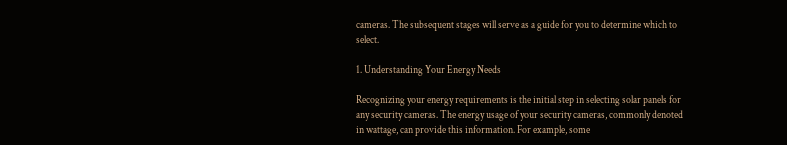cameras. The subsequent stages will serve as a guide for you to determine which to select.

1. Understanding Your Energy Needs

Recognizing your energy requirements is the initial step in selecting solar panels for any security cameras. The energy usage of your security cameras, commonly denoted in wattage, can provide this information. For example, some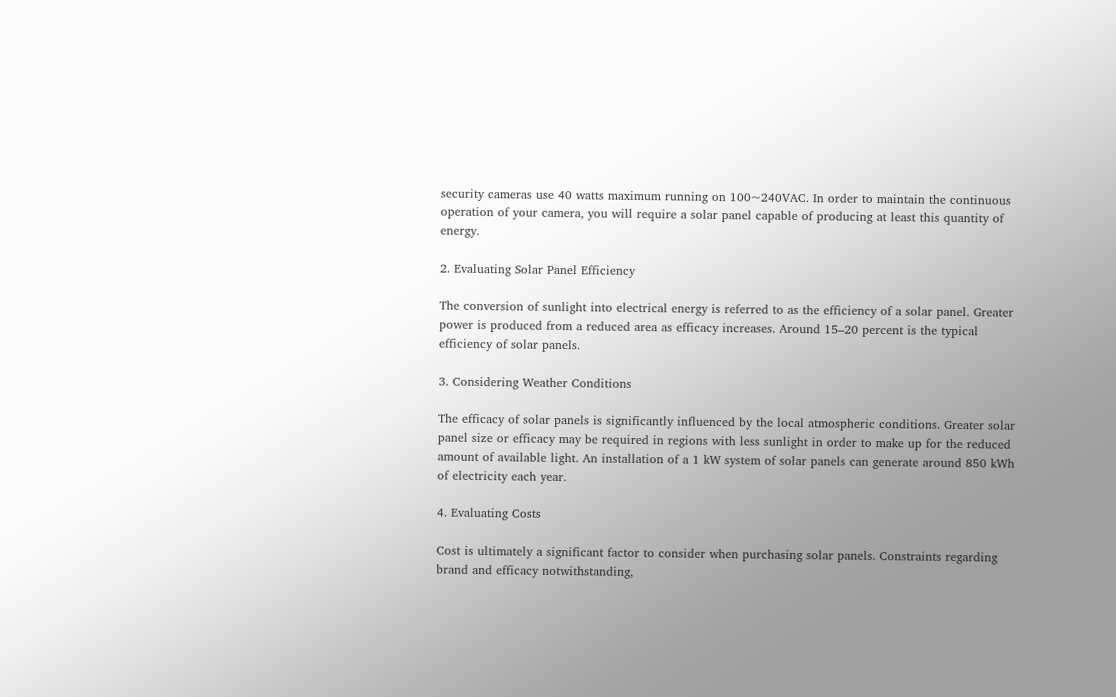security cameras use 40 watts maximum running on 100~240VAC. In order to maintain the continuous operation of your camera, you will require a solar panel capable of producing at least this quantity of energy.

2. Evaluating Solar Panel Efficiency

The conversion of sunlight into electrical energy is referred to as the efficiency of a solar panel. Greater power is produced from a reduced area as efficacy increases. Around 15–20 percent is the typical efficiency of solar panels.

3. Considering Weather Conditions

The efficacy of solar panels is significantly influenced by the local atmospheric conditions. Greater solar panel size or efficacy may be required in regions with less sunlight in order to make up for the reduced amount of available light. An installation of a 1 kW system of solar panels can generate around 850 kWh of electricity each year.

4. Evaluating Costs

Cost is ultimately a significant factor to consider when purchasing solar panels. Constraints regarding brand and efficacy notwithstanding,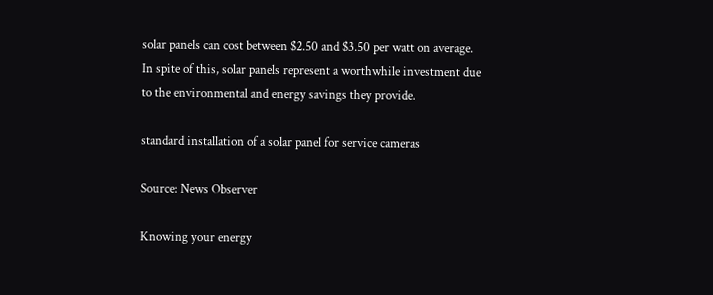solar panels can cost between $2.50 and $3.50 per watt on average. In spite of this, solar panels represent a worthwhile investment due to the environmental and energy savings they provide.

standard installation of a solar panel for service cameras

Source: News Observer

Knowing your energy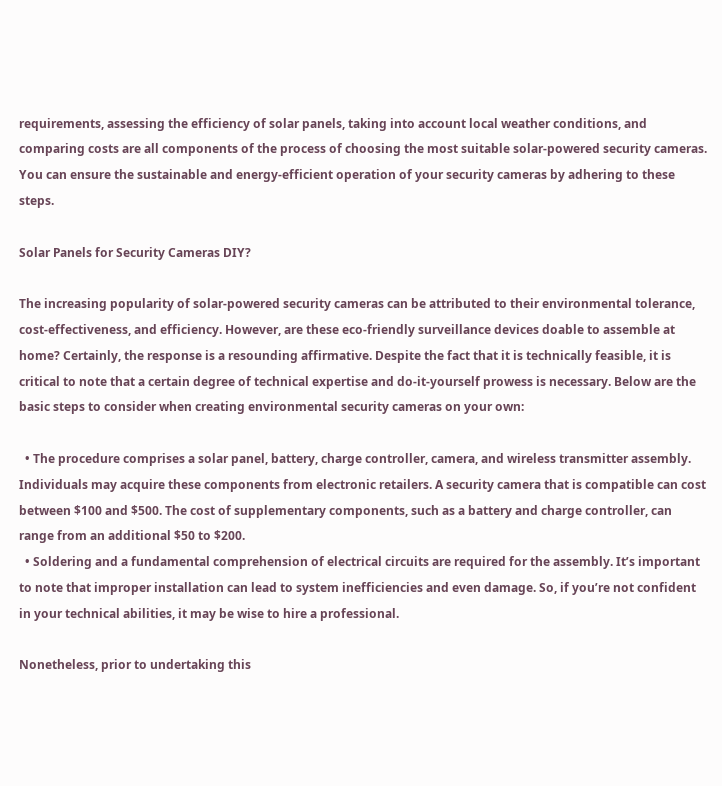requirements, assessing the efficiency of solar panels, taking into account local weather conditions, and comparing costs are all components of the process of choosing the most suitable solar-powered security cameras. You can ensure the sustainable and energy-efficient operation of your security cameras by adhering to these steps.

Solar Panels for Security Cameras DIY?

The increasing popularity of solar-powered security cameras can be attributed to their environmental tolerance, cost-effectiveness, and efficiency. However, are these eco-friendly surveillance devices doable to assemble at home? Certainly, the response is a resounding affirmative. Despite the fact that it is technically feasible, it is critical to note that a certain degree of technical expertise and do-it-yourself prowess is necessary. Below are the basic steps to consider when creating environmental security cameras on your own:

  • The procedure comprises a solar panel, battery, charge controller, camera, and wireless transmitter assembly. Individuals may acquire these components from electronic retailers. A security camera that is compatible can cost between $100 and $500. The cost of supplementary components, such as a battery and charge controller, can range from an additional $50 to $200.
  • Soldering and a fundamental comprehension of electrical circuits are required for the assembly. It’s important to note that improper installation can lead to system inefficiencies and even damage. So, if you’re not confident in your technical abilities, it may be wise to hire a professional.

Nonetheless, prior to undertaking this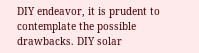DIY endeavor, it is prudent to contemplate the possible drawbacks. DIY solar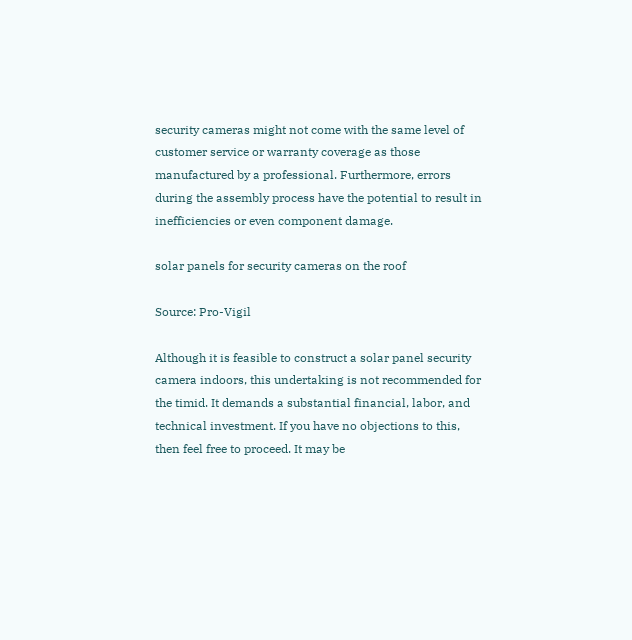security cameras might not come with the same level of customer service or warranty coverage as those manufactured by a professional. Furthermore, errors during the assembly process have the potential to result in inefficiencies or even component damage.

solar panels for security cameras on the roof

Source: Pro-Vigil

Although it is feasible to construct a solar panel security camera indoors, this undertaking is not recommended for the timid. It demands a substantial financial, labor, and technical investment. If you have no objections to this, then feel free to proceed. It may be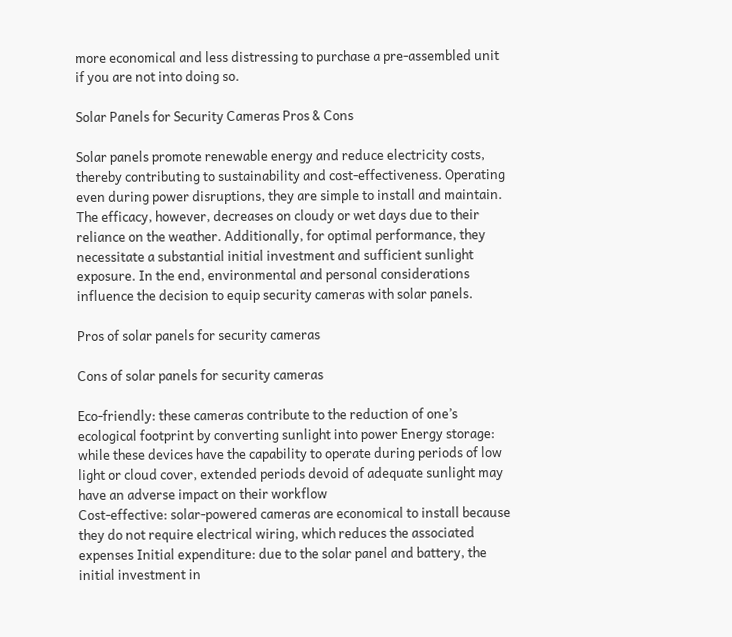more economical and less distressing to purchase a pre-assembled unit if you are not into doing so.

Solar Panels for Security Cameras Pros & Cons

Solar panels promote renewable energy and reduce electricity costs, thereby contributing to sustainability and cost-effectiveness. Operating even during power disruptions, they are simple to install and maintain. The efficacy, however, decreases on cloudy or wet days due to their reliance on the weather. Additionally, for optimal performance, they necessitate a substantial initial investment and sufficient sunlight exposure. In the end, environmental and personal considerations influence the decision to equip security cameras with solar panels.

Pros of solar panels for security cameras

Cons of solar panels for security cameras

Eco-friendly: these cameras contribute to the reduction of one’s ecological footprint by converting sunlight into power Energy storage: while these devices have the capability to operate during periods of low light or cloud cover, extended periods devoid of adequate sunlight may have an adverse impact on their workflow
Cost-effective: solar-powered cameras are economical to install because they do not require electrical wiring, which reduces the associated expenses Initial expenditure: due to the solar panel and battery, the initial investment in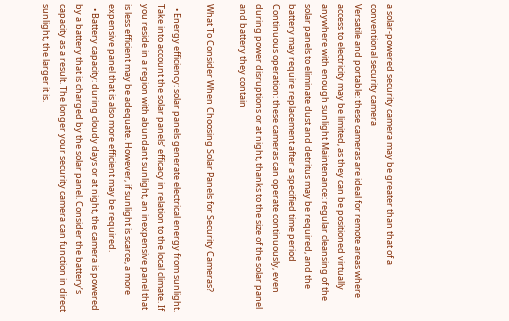a solar-powered security camera may be greater than that of a conventional security camera
Versatile and portable: these cameras are ideal for remote areas where access to electricity may be limited, as they can be positioned virtually anywhere with enough sunlight Maintenance: regular cleansing of the solar panels to eliminate dust and detritus may be required, and the battery may require replacement after a specified time period
Continuous operation: these cameras can operate continuously, even during power disruptions or at night, thanks to the size of the solar panel and battery they contain

What To Consider When Choosing Solar Panels for Security Cameras?

  • Energy efficiency: solar panels generate electrical energy from sunlight. Take into account the solar panels’ efficacy in relation to the local climate. If you reside in a region with abundant sunlight, an inexpensive panel that is less efficient may be adequate. However, if sunlight is scarce, a more expensive panel that is also more efficient may be required.
  • Battery capacity: during cloudy days or at night, the camera is powered by a battery that is charged by the solar panel. Consider the battery’s capacity as a result. The longer your security camera can function in direct sunlight, the larger it is.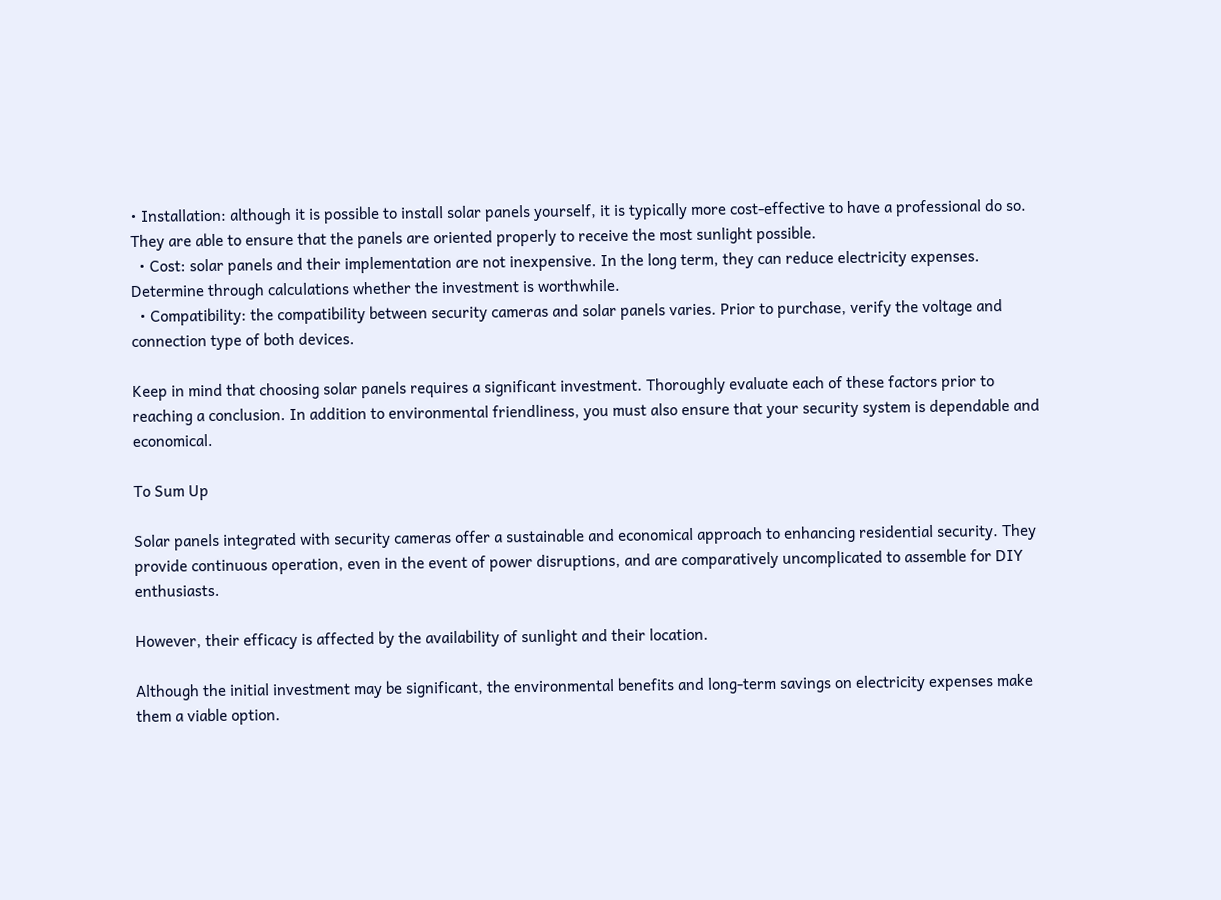• Installation: although it is possible to install solar panels yourself, it is typically more cost-effective to have a professional do so. They are able to ensure that the panels are oriented properly to receive the most sunlight possible.
  • Cost: solar panels and their implementation are not inexpensive. In the long term, they can reduce electricity expenses. Determine through calculations whether the investment is worthwhile.
  • Compatibility: the compatibility between security cameras and solar panels varies. Prior to purchase, verify the voltage and connection type of both devices.

Keep in mind that choosing solar panels requires a significant investment. Thoroughly evaluate each of these factors prior to reaching a conclusion. In addition to environmental friendliness, you must also ensure that your security system is dependable and economical.

To Sum Up

Solar panels integrated with security cameras offer a sustainable and economical approach to enhancing residential security. They provide continuous operation, even in the event of power disruptions, and are comparatively uncomplicated to assemble for DIY enthusiasts.

However, their efficacy is affected by the availability of sunlight and their location.

Although the initial investment may be significant, the environmental benefits and long-term savings on electricity expenses make them a viable option.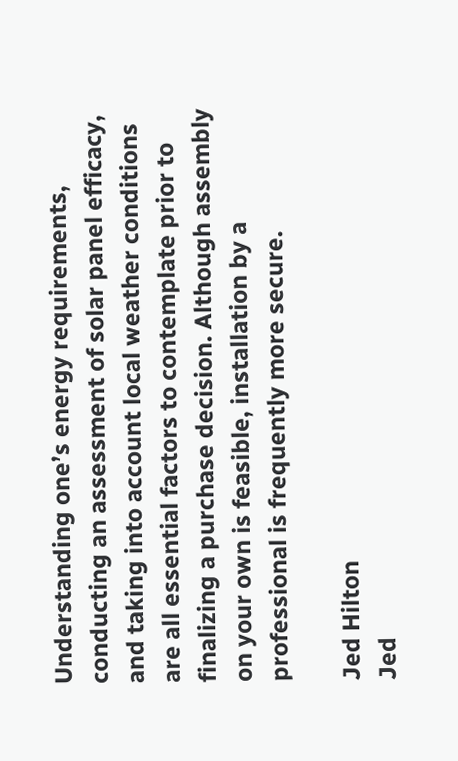Understanding one’s energy requirements, conducting an assessment of solar panel efficacy, and taking into account local weather conditions are all essential factors to contemplate prior to finalizing a purchase decision. Although assembly on your own is feasible, installation by a professional is frequently more secure.

Jed Hilton
Jed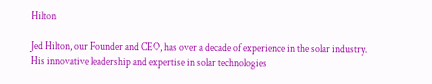Hilton

Jed Hilton, our Founder and CEO, has over a decade of experience in the solar industry. His innovative leadership and expertise in solar technologies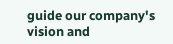guide our company's vision and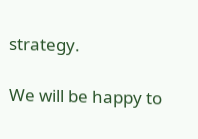strategy.

We will be happy to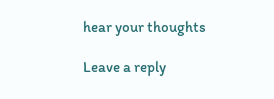hear your thoughts

Leave a reply